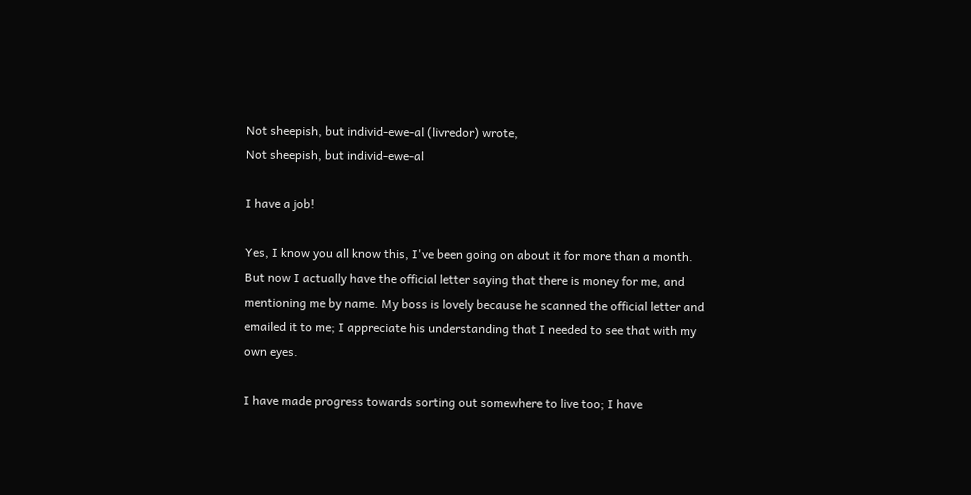Not sheepish, but individ-ewe-al (livredor) wrote,
Not sheepish, but individ-ewe-al

I have a job!

Yes, I know you all know this, I've been going on about it for more than a month. But now I actually have the official letter saying that there is money for me, and mentioning me by name. My boss is lovely because he scanned the official letter and emailed it to me; I appreciate his understanding that I needed to see that with my own eyes.

I have made progress towards sorting out somewhere to live too; I have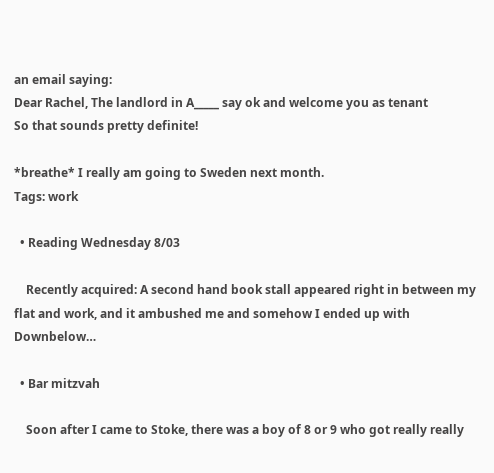an email saying:
Dear Rachel, The landlord in A_____ say ok and welcome you as tenant
So that sounds pretty definite!

*breathe* I really am going to Sweden next month.
Tags: work

  • Reading Wednesday 8/03

    Recently acquired: A second hand book stall appeared right in between my flat and work, and it ambushed me and somehow I ended up with Downbelow…

  • Bar mitzvah

    Soon after I came to Stoke, there was a boy of 8 or 9 who got really really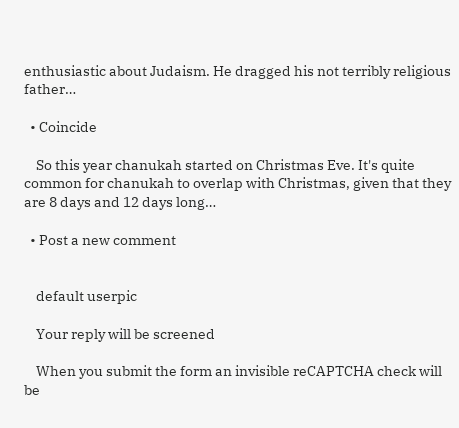enthusiastic about Judaism. He dragged his not terribly religious father…

  • Coincide

    So this year chanukah started on Christmas Eve. It's quite common for chanukah to overlap with Christmas, given that they are 8 days and 12 days long…

  • Post a new comment


    default userpic

    Your reply will be screened

    When you submit the form an invisible reCAPTCHA check will be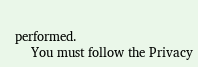performed.
    You must follow the Privacy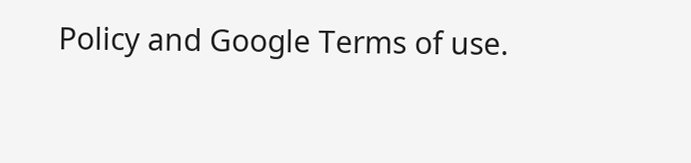Policy and Google Terms of use.